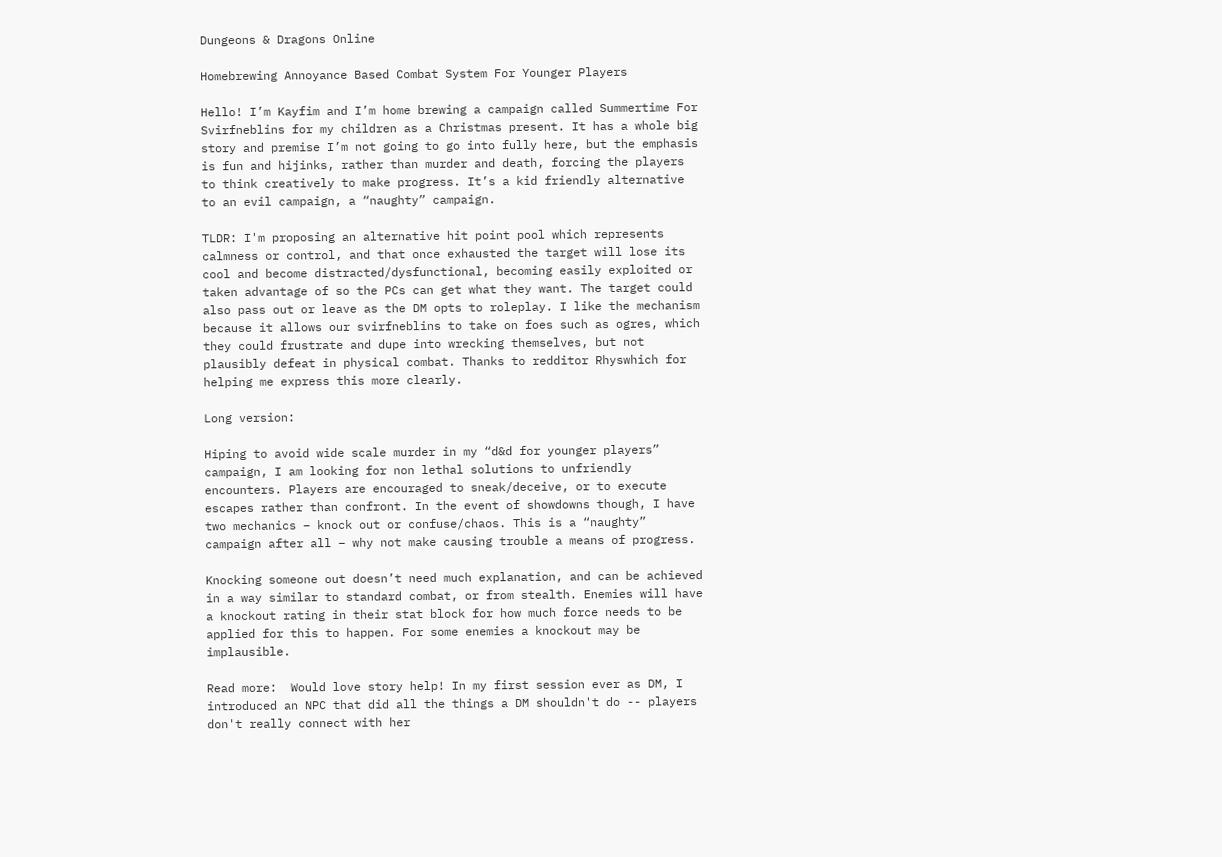Dungeons & Dragons Online

Homebrewing Annoyance Based Combat System For Younger Players

Hello! I’m Kayfim and I’m home brewing a campaign called Summertime For Svirfneblins for my children as a Christmas present. It has a whole big story and premise I’m not going to go into fully here, but the emphasis is fun and hijinks, rather than murder and death, forcing the players to think creatively to make progress. It’s a kid friendly alternative to an evil campaign, a “naughty” campaign.

TLDR: I'm proposing an alternative hit point pool which represents calmness or control, and that once exhausted the target will lose its cool and become distracted/dysfunctional, becoming easily exploited or taken advantage of so the PCs can get what they want. The target could also pass out or leave as the DM opts to roleplay. I like the mechanism because it allows our svirfneblins to take on foes such as ogres, which they could frustrate and dupe into wrecking themselves, but not plausibly defeat in physical combat. Thanks to redditor Rhyswhich for helping me express this more clearly.

Long version:

Hiping to avoid wide scale murder in my “d&d for younger players” campaign, I am looking for non lethal solutions to unfriendly encounters. Players are encouraged to sneak/deceive, or to execute escapes rather than confront. In the event of showdowns though, I have two mechanics – knock out or confuse/chaos. This is a “naughty” campaign after all – why not make causing trouble a means of progress.

Knocking someone out doesn’t need much explanation, and can be achieved in a way similar to standard combat, or from stealth. Enemies will have a knockout rating in their stat block for how much force needs to be applied for this to happen. For some enemies a knockout may be implausible.

Read more:  Would love story help! In my first session ever as DM, I introduced an NPC that did all the things a DM shouldn't do -- players don't really connect with her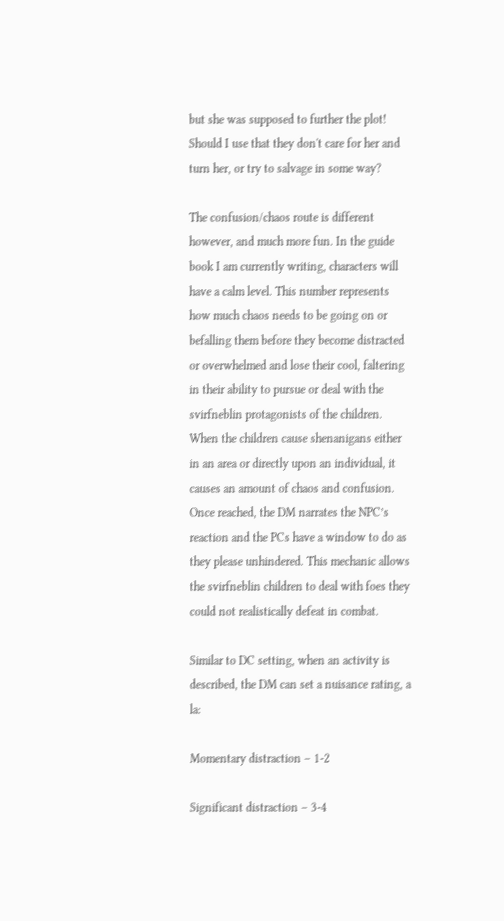but she was supposed to further the plot! Should I use that they don't care for her and turn her, or try to salvage in some way?

The confusion/chaos route is different however, and much more fun. In the guide book I am currently writing, characters will have a calm level. This number represents how much chaos needs to be going on or befalling them before they become distracted or overwhelmed and lose their cool, faltering in their ability to pursue or deal with the svirfneblin protagonists of the children. When the children cause shenanigans either in an area or directly upon an individual, it causes an amount of chaos and confusion. Once reached, the DM narrates the NPC’s reaction and the PCs have a window to do as they please unhindered. This mechanic allows the svirfneblin children to deal with foes they could not realistically defeat in combat.

Similar to DC setting, when an activity is described, the DM can set a nuisance rating, a la:

Momentary distraction – 1-2

Significant distraction – 3-4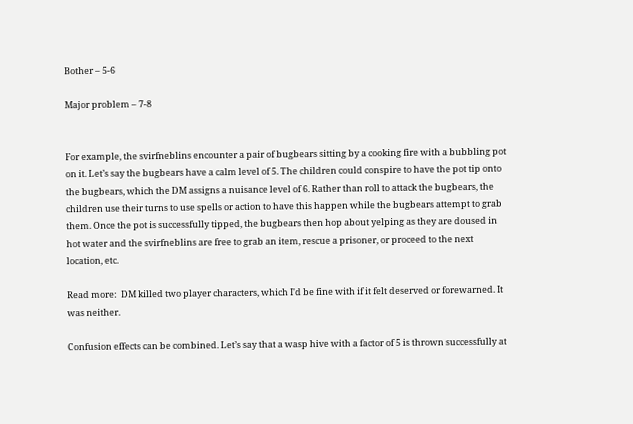Bother – 5-6

Major problem – 7-8


For example, the svirfneblins encounter a pair of bugbears sitting by a cooking fire with a bubbling pot on it. Let’s say the bugbears have a calm level of 5. The children could conspire to have the pot tip onto the bugbears, which the DM assigns a nuisance level of 6. Rather than roll to attack the bugbears, the children use their turns to use spells or action to have this happen while the bugbears attempt to grab them. Once the pot is successfully tipped, the bugbears then hop about yelping as they are doused in hot water and the svirfneblins are free to grab an item, rescue a prisoner, or proceed to the next location, etc.

Read more:  DM killed two player characters, which I'd be fine with if it felt deserved or forewarned. It was neither.

Confusion effects can be combined. Let’s say that a wasp hive with a factor of 5 is thrown successfully at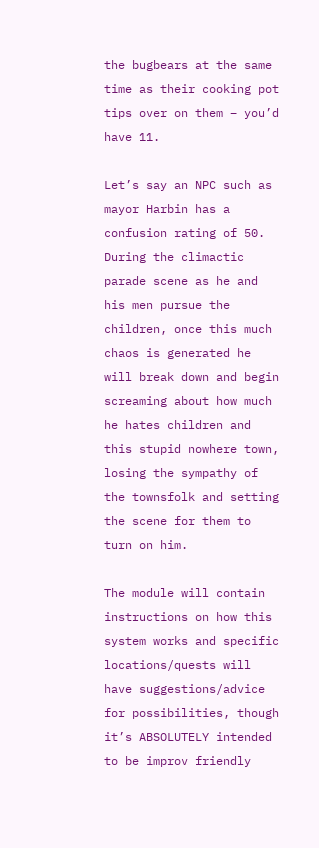the bugbears at the same time as their cooking pot tips over on them – you’d have 11.

Let’s say an NPC such as mayor Harbin has a confusion rating of 50. During the climactic parade scene as he and his men pursue the children, once this much chaos is generated he will break down and begin screaming about how much he hates children and this stupid nowhere town, losing the sympathy of the townsfolk and setting the scene for them to turn on him.

The module will contain instructions on how this system works and specific locations/quests will have suggestions/advice for possibilities, though it’s ABSOLUTELY intended to be improv friendly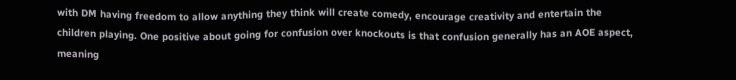with DM having freedom to allow anything they think will create comedy, encourage creativity and entertain the children playing. One positive about going for confusion over knockouts is that confusion generally has an AOE aspect, meaning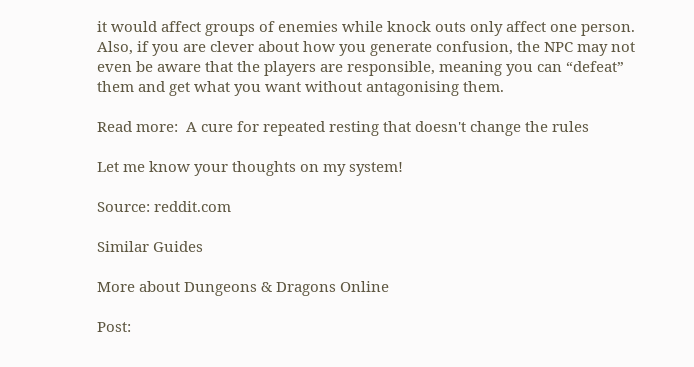it would affect groups of enemies while knock outs only affect one person. Also, if you are clever about how you generate confusion, the NPC may not even be aware that the players are responsible, meaning you can “defeat” them and get what you want without antagonising them.

Read more:  A cure for repeated resting that doesn't change the rules

Let me know your thoughts on my system!

Source: reddit.com

Similar Guides

More about Dungeons & Dragons Online

Post: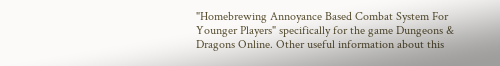"Homebrewing Annoyance Based Combat System For Younger Players" specifically for the game Dungeons & Dragons Online. Other useful information about this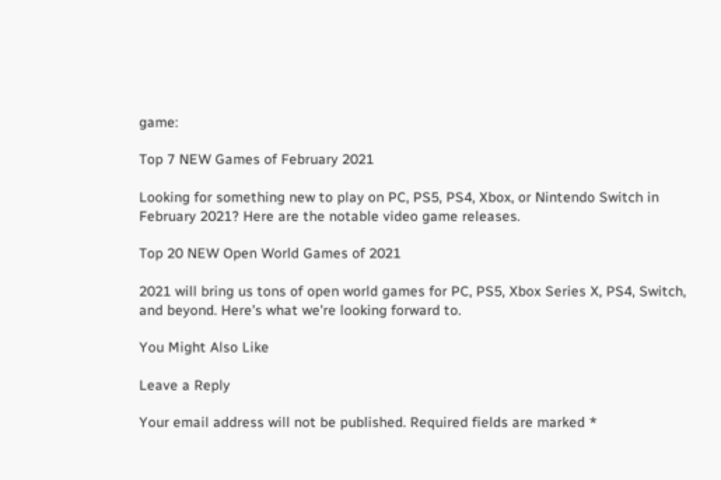game:

Top 7 NEW Games of February 2021

Looking for something new to play on PC, PS5, PS4, Xbox, or Nintendo Switch in February 2021? Here are the notable video game releases.

Top 20 NEW Open World Games of 2021

2021 will bring us tons of open world games for PC, PS5, Xbox Series X, PS4, Switch, and beyond. Here's what we're looking forward to.

You Might Also Like

Leave a Reply

Your email address will not be published. Required fields are marked *